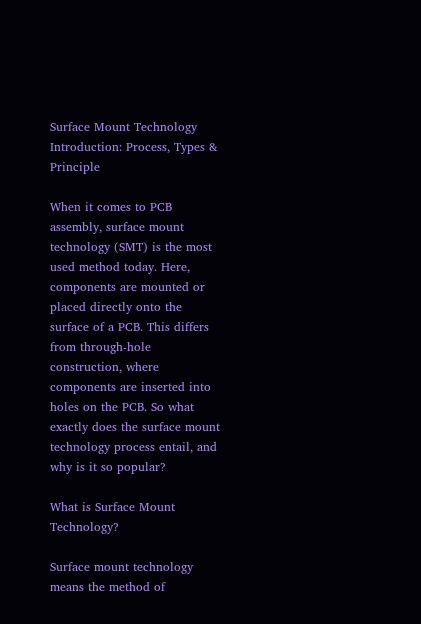Surface Mount Technology Introduction: Process, Types & Principle

When it comes to PCB assembly, surface mount technology (SMT) is the most used method today. Here, components are mounted or placed directly onto the surface of a PCB. This differs from through-hole construction, where components are inserted into holes on the PCB. So what exactly does the surface mount technology process entail, and why is it so popular?

What is Surface Mount Technology?

Surface mount technology means the method of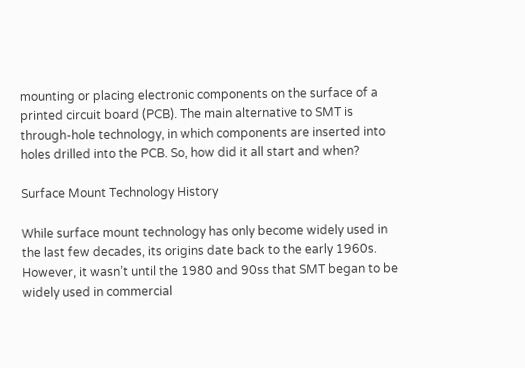mounting or placing electronic components on the surface of a printed circuit board (PCB). The main alternative to SMT is through-hole technology, in which components are inserted into holes drilled into the PCB. So, how did it all start and when?

Surface Mount Technology History

While surface mount technology has only become widely used in the last few decades, its origins date back to the early 1960s. However, it wasn’t until the 1980 and 90ss that SMT began to be widely used in commercial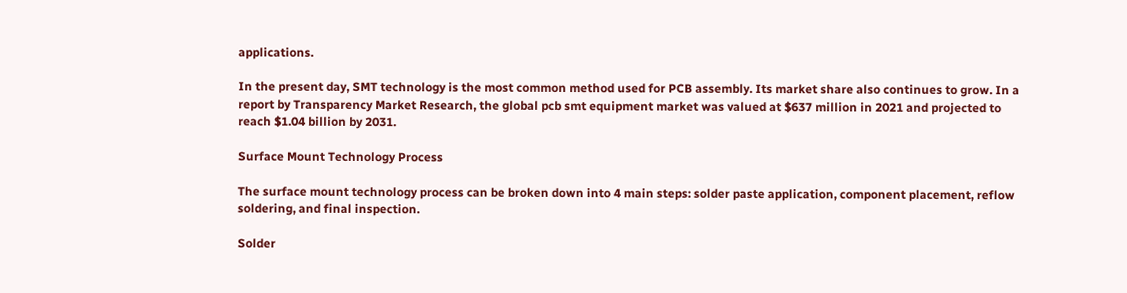applications.

In the present day, SMT technology is the most common method used for PCB assembly. Its market share also continues to grow. In a report by Transparency Market Research, the global pcb smt equipment market was valued at $637 million in 2021 and projected to reach $1.04 billion by 2031.

Surface Mount Technology Process

The surface mount technology process can be broken down into 4 main steps: solder paste application, component placement, reflow soldering, and final inspection.

Solder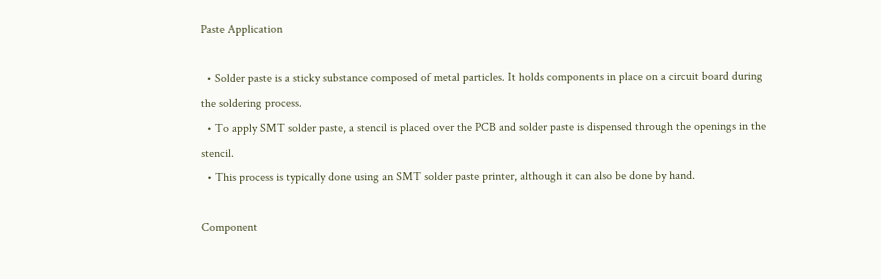Paste Application

  • Solder paste is a sticky substance composed of metal particles. It holds components in place on a circuit board during the soldering process.
  • To apply SMT solder paste, a stencil is placed over the PCB and solder paste is dispensed through the openings in the stencil.
  • This process is typically done using an SMT solder paste printer, although it can also be done by hand.

Component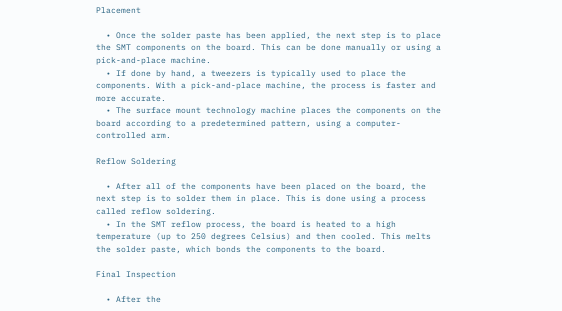Placement

  • Once the solder paste has been applied, the next step is to place the SMT components on the board. This can be done manually or using a pick-and-place machine.
  • If done by hand, a tweezers is typically used to place the components. With a pick-and-place machine, the process is faster and more accurate.
  • The surface mount technology machine places the components on the board according to a predetermined pattern, using a computer-controlled arm.

Reflow Soldering

  • After all of the components have been placed on the board, the next step is to solder them in place. This is done using a process called reflow soldering.
  • In the SMT reflow process, the board is heated to a high temperature (up to 250 degrees Celsius) and then cooled. This melts the solder paste, which bonds the components to the board.

Final Inspection

  • After the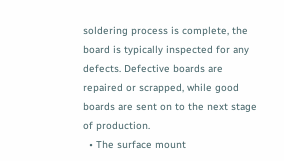soldering process is complete, the board is typically inspected for any defects. Defective boards are repaired or scrapped, while good boards are sent on to the next stage of production.
  • The surface mount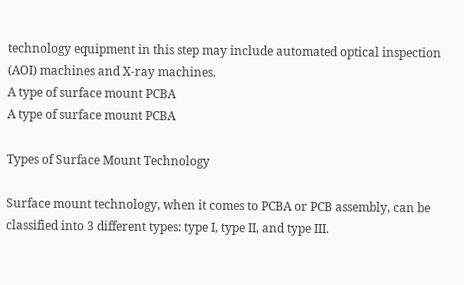technology equipment in this step may include automated optical inspection (AOI) machines and X-ray machines.
A type of surface mount PCBA
A type of surface mount PCBA

Types of Surface Mount Technology

Surface mount technology, when it comes to PCBA or PCB assembly, can be classified into 3 different types: type I, type II, and type III.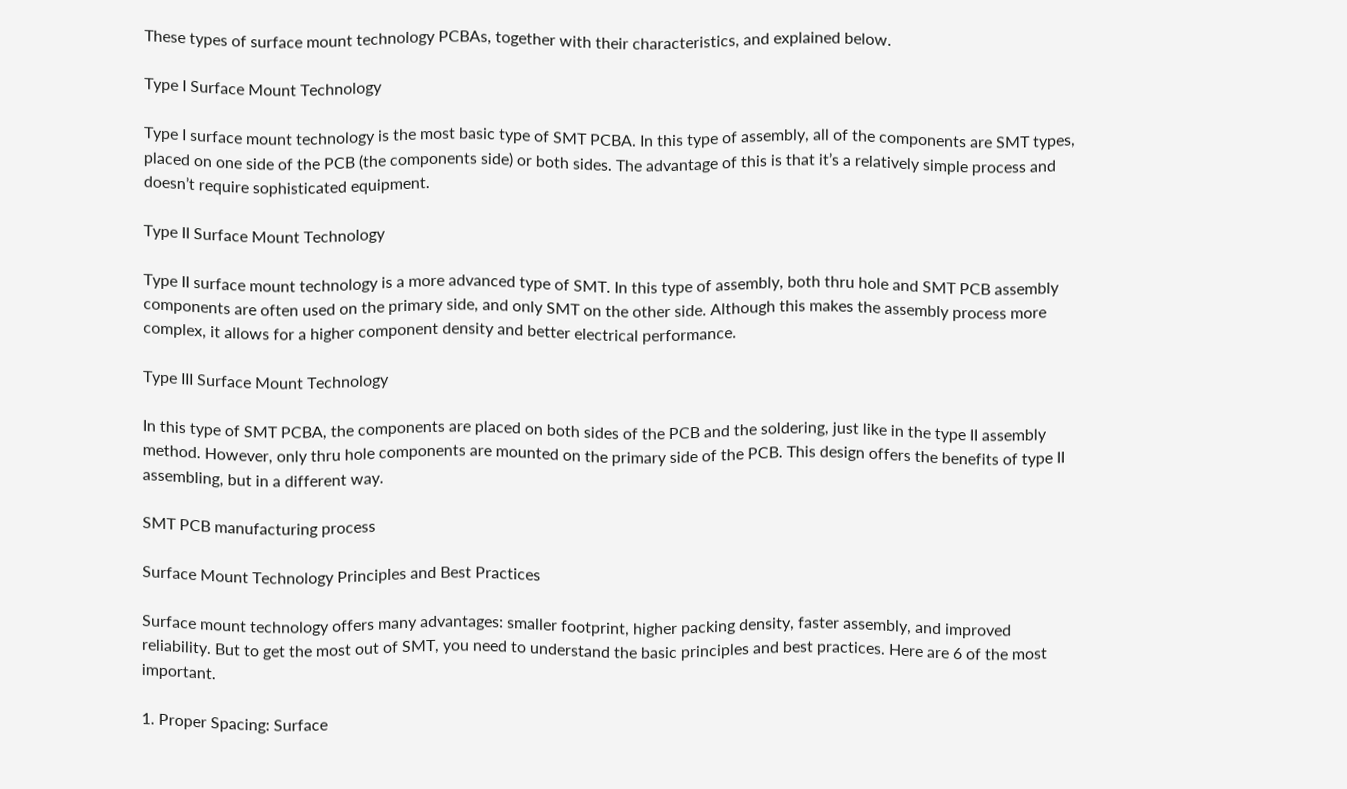These types of surface mount technology PCBAs, together with their characteristics, and explained below.

Type I Surface Mount Technology

Type I surface mount technology is the most basic type of SMT PCBA. In this type of assembly, all of the components are SMT types, placed on one side of the PCB (the components side) or both sides. The advantage of this is that it’s a relatively simple process and doesn’t require sophisticated equipment.

Type II Surface Mount Technology

Type II surface mount technology is a more advanced type of SMT. In this type of assembly, both thru hole and SMT PCB assembly components are often used on the primary side, and only SMT on the other side. Although this makes the assembly process more complex, it allows for a higher component density and better electrical performance.

Type III Surface Mount Technology

In this type of SMT PCBA, the components are placed on both sides of the PCB and the soldering, just like in the type II assembly method. However, only thru hole components are mounted on the primary side of the PCB. This design offers the benefits of type II assembling, but in a different way.

SMT PCB manufacturing process

Surface Mount Technology Principles and Best Practices

Surface mount technology offers many advantages: smaller footprint, higher packing density, faster assembly, and improved reliability. But to get the most out of SMT, you need to understand the basic principles and best practices. Here are 6 of the most important.

1. Proper Spacing: Surface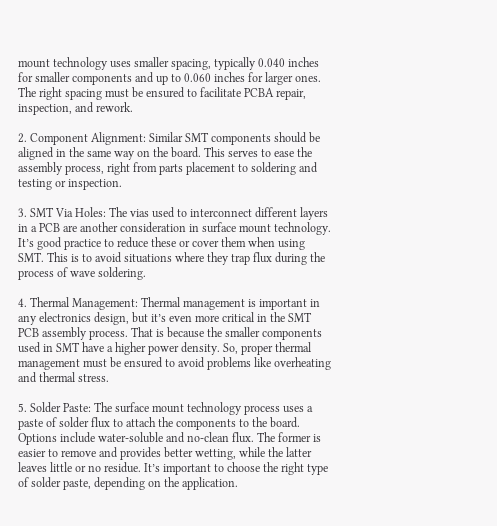mount technology uses smaller spacing, typically 0.040 inches for smaller components and up to 0.060 inches for larger ones. The right spacing must be ensured to facilitate PCBA repair, inspection, and rework.

2. Component Alignment: Similar SMT components should be aligned in the same way on the board. This serves to ease the assembly process, right from parts placement to soldering and testing or inspection.

3. SMT Via Holes: The vias used to interconnect different layers in a PCB are another consideration in surface mount technology. It’s good practice to reduce these or cover them when using SMT. This is to avoid situations where they trap flux during the process of wave soldering.

4. Thermal Management: Thermal management is important in any electronics design, but it’s even more critical in the SMT PCB assembly process. That is because the smaller components used in SMT have a higher power density. So, proper thermal management must be ensured to avoid problems like overheating and thermal stress.

5. Solder Paste: The surface mount technology process uses a paste of solder flux to attach the components to the board. Options include water-soluble and no-clean flux. The former is easier to remove and provides better wetting, while the latter leaves little or no residue. It’s important to choose the right type of solder paste, depending on the application.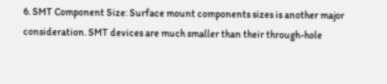6. SMT Component Size: Surface mount components sizes is another major consideration. SMT devices are much smaller than their through-hole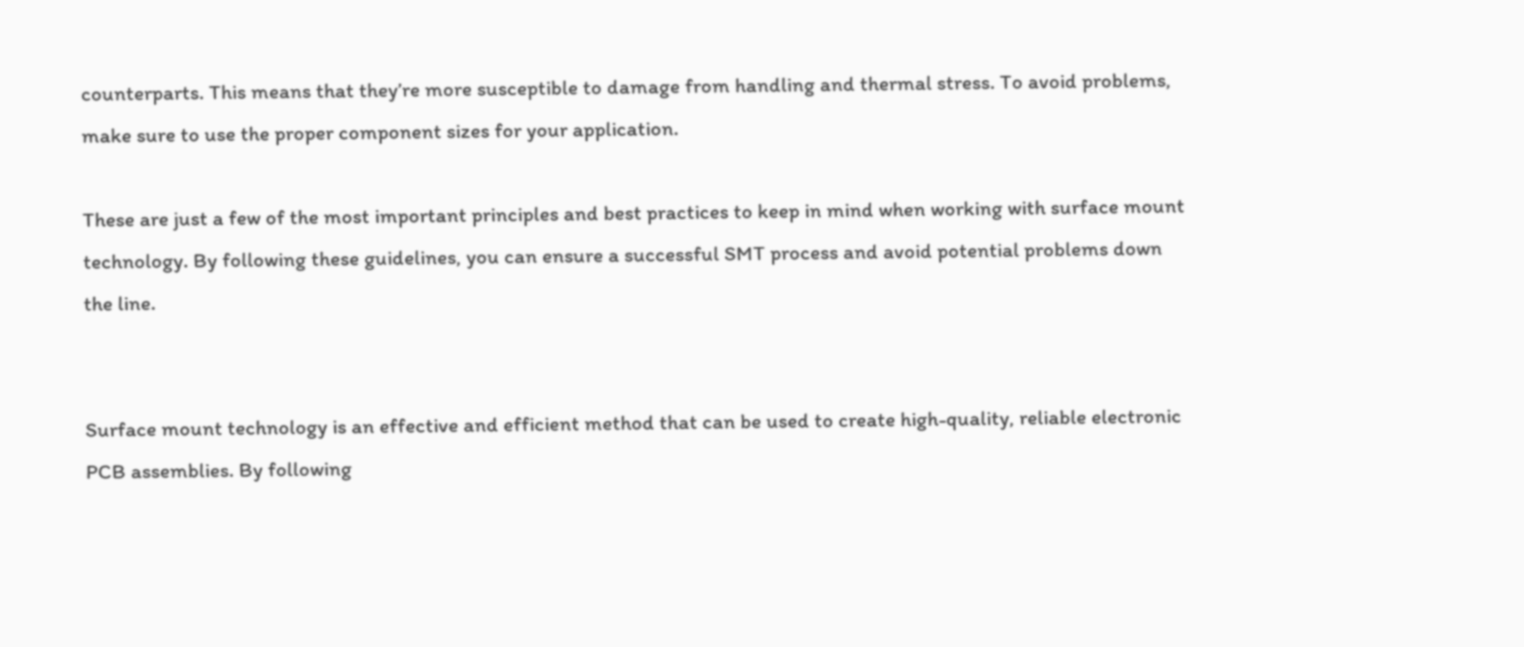counterparts. This means that they’re more susceptible to damage from handling and thermal stress. To avoid problems, make sure to use the proper component sizes for your application.

These are just a few of the most important principles and best practices to keep in mind when working with surface mount technology. By following these guidelines, you can ensure a successful SMT process and avoid potential problems down the line.


Surface mount technology is an effective and efficient method that can be used to create high-quality, reliable electronic PCB assemblies. By following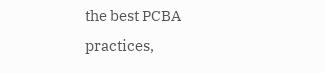the best PCBA practices,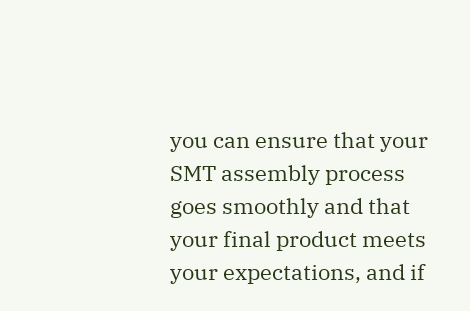you can ensure that your SMT assembly process goes smoothly and that your final product meets your expectations, and if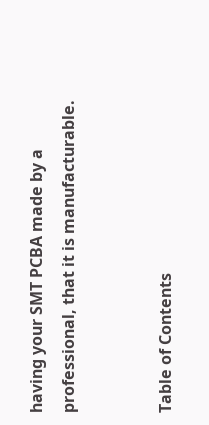having your SMT PCBA made by a professional, that it is manufacturable.


Table of Contents